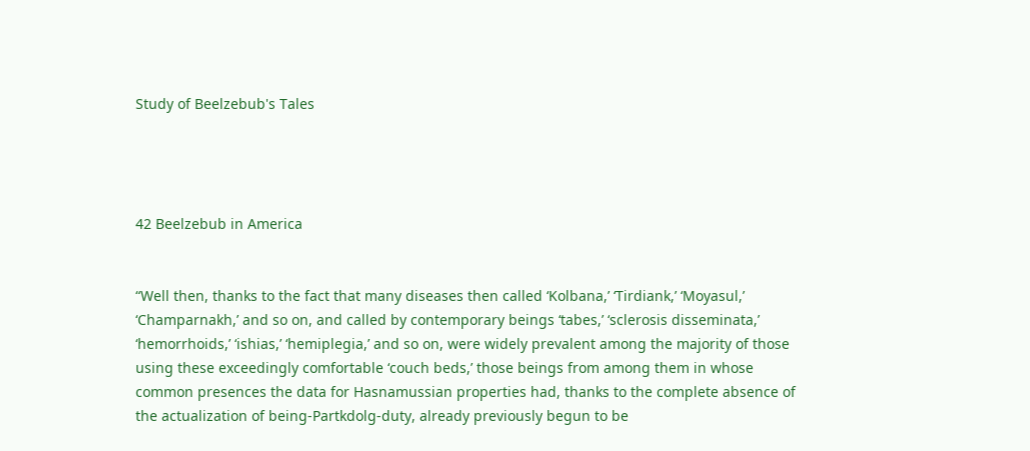Study of Beelzebub's Tales




42 Beelzebub in America


“Well then, thanks to the fact that many diseases then called ‘Kolbana,’ ‘Tirdiank,’ ‘Moyasul,’ ‘Champarnakh,’ and so on, and called by contemporary beings ‘tabes,’ ‘sclerosis disseminata,’ ‘hemorrhoids,’ ‘ishias,’ ‘hemiplegia,’ and so on, were widely prevalent among the majority of those using these exceedingly comfortable ‘couch beds,’ those beings from among them in whose common presences the data for Hasnamussian properties had, thanks to the complete absence of the actualization of being-Partkdolg-duty, already previously begun to be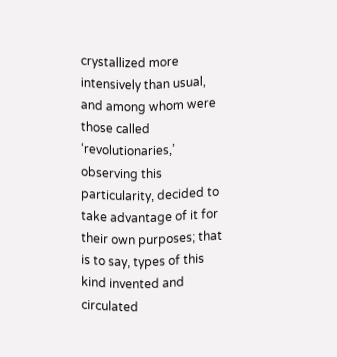crystallized more intensively than usual, and among whom were those called ‘revolutionaries,’ observing this particularity, decided to take advantage of it for their own purposes; that is to say, types of this kind invented and circulated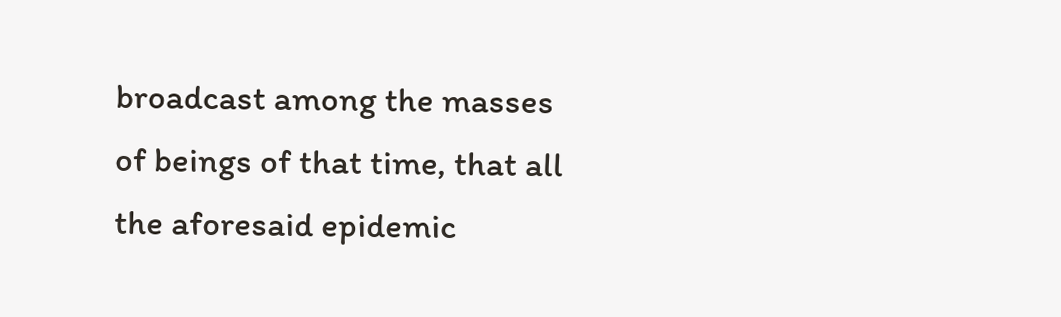broadcast among the masses of beings of that time, that all the aforesaid epidemic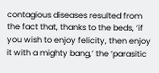contagious diseases resulted from the fact that, thanks to the beds, ‘if you wish to enjoy felicity, then enjoy it with a mighty bang,’ the ‘parasitic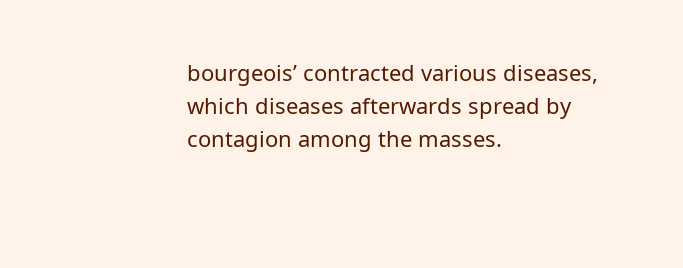bourgeois’ contracted various diseases, which diseases afterwards spread by contagion among the masses.